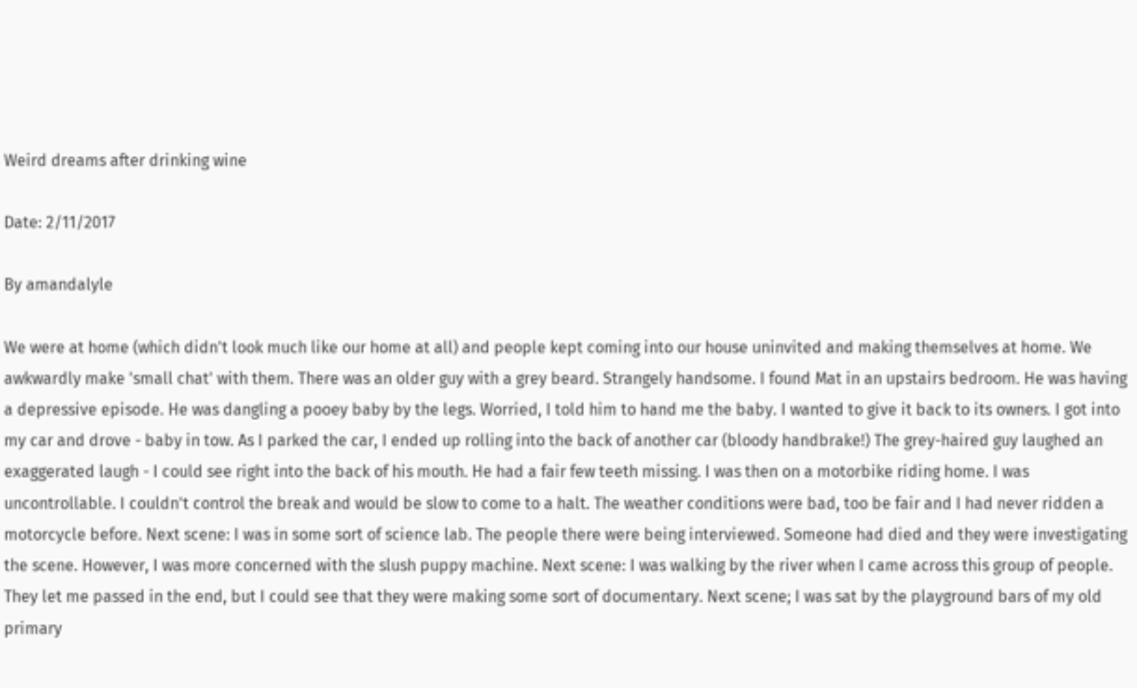Weird dreams after drinking wine

Date: 2/11/2017

By amandalyle

We were at home (which didn't look much like our home at all) and people kept coming into our house uninvited and making themselves at home. We awkwardly make 'small chat' with them. There was an older guy with a grey beard. Strangely handsome. I found Mat in an upstairs bedroom. He was having a depressive episode. He was dangling a pooey baby by the legs. Worried, I told him to hand me the baby. I wanted to give it back to its owners. I got into my car and drove - baby in tow. As I parked the car, I ended up rolling into the back of another car (bloody handbrake!) The grey-haired guy laughed an exaggerated laugh - I could see right into the back of his mouth. He had a fair few teeth missing. I was then on a motorbike riding home. I was uncontrollable. I couldn't control the break and would be slow to come to a halt. The weather conditions were bad, too be fair and I had never ridden a motorcycle before. Next scene: I was in some sort of science lab. The people there were being interviewed. Someone had died and they were investigating the scene. However, I was more concerned with the slush puppy machine. Next scene: I was walking by the river when I came across this group of people. They let me passed in the end, but I could see that they were making some sort of documentary. Next scene; I was sat by the playground bars of my old primary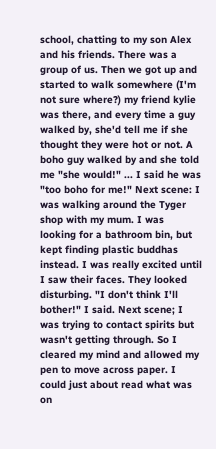school, chatting to my son Alex and his friends. There was a group of us. Then we got up and started to walk somewhere (I'm not sure where?) my friend kylie was there, and every time a guy walked by, she'd tell me if she thought they were hot or not. A boho guy walked by and she told me "she would!" ... I said he was "too boho for me!" Next scene: I was walking around the Tyger shop with my mum. I was looking for a bathroom bin, but kept finding plastic buddhas instead. I was really excited until I saw their faces. They looked disturbing. "I don't think I'll bother!" I said. Next scene; I was trying to contact spirits but wasn't getting through. So I cleared my mind and allowed my pen to move across paper. I could just about read what was on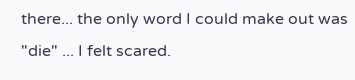there... the only word I could make out was "die" ... I felt scared.